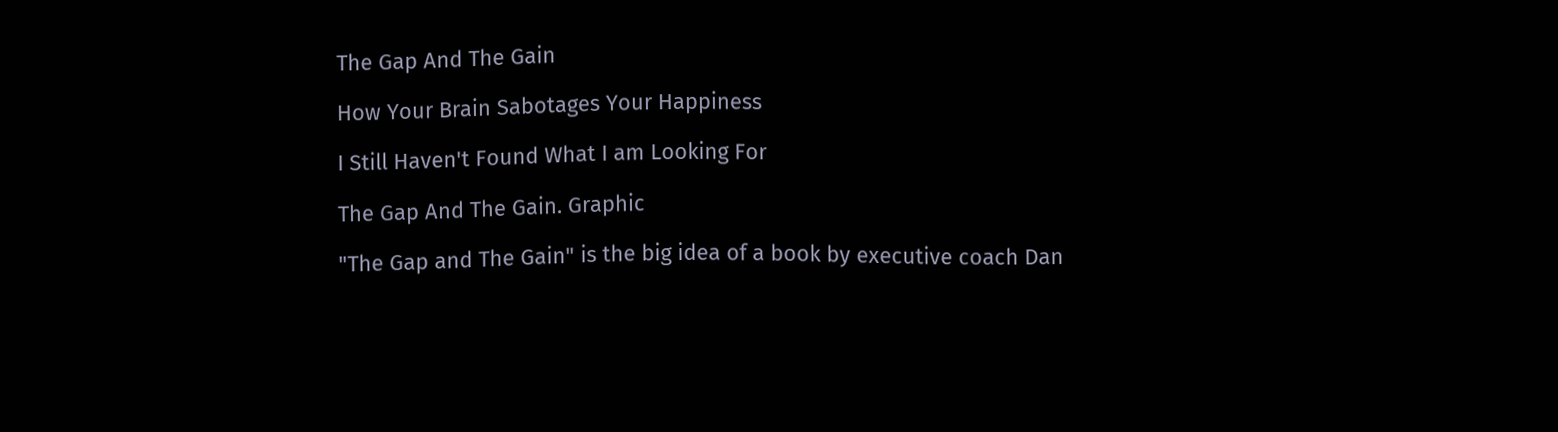The Gap And The Gain

How Your Brain Sabotages Your Happiness

I Still Haven't Found What I am Looking For

The Gap And The Gain. Graphic

"The Gap and The Gain" is the big idea of a book by executive coach Dan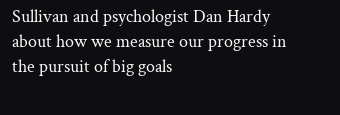Sullivan and psychologist Dan Hardy about how we measure our progress in the pursuit of big goals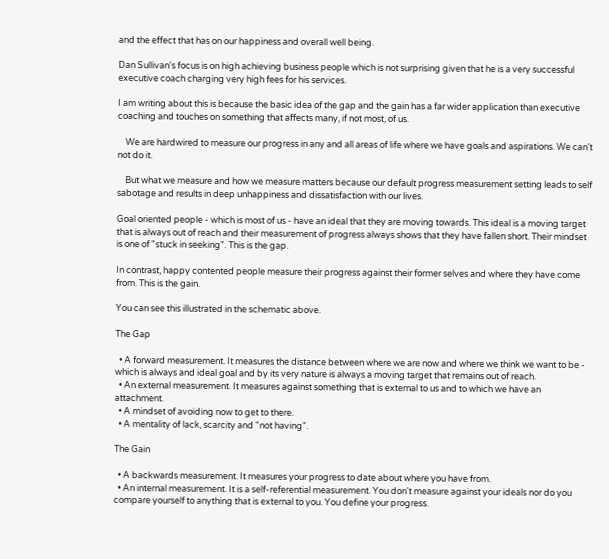and the effect that has on our happiness and overall well being.

Dan Sullivan's focus is on high achieving business people which is not surprising given that he is a very successful executive coach charging very high fees for his services.

I am writing about this is because the basic idea of the gap and the gain has a far wider application than executive coaching and touches on something that affects many, if not most, of us.

    We are hardwired to measure our progress in any and all areas of life where we have goals and aspirations. We can't not do it.

    But what we measure and how we measure matters because our default progress measurement setting leads to self sabotage and results in deep unhappiness and dissatisfaction with our lives.

Goal oriented people - which is most of us - have an ideal that they are moving towards. This ideal is a moving target that is always out of reach and their measurement of progress always shows that they have fallen short. Their mindset is one of "stuck in seeking". This is the gap.

In contrast, happy contented people measure their progress against their former selves and where they have come from. This is the gain.

You can see this illustrated in the schematic above.

The Gap

  • A forward measurement. It measures the distance between where we are now and where we think we want to be - which is always and ideal goal and by its very nature is always a moving target that remains out of reach.
  • An external measurement. It measures against something that is external to us and to which we have an attachment.
  • A mindset of avoiding now to get to there.
  • A mentality of lack, scarcity and "not having".

The Gain

  • A backwards measurement. It measures your progress to date about where you have from.
  • An internal measurement. It is a self-referential measurement. You don't measure against your ideals nor do you compare yourself to anything that is external to you. You define your progress.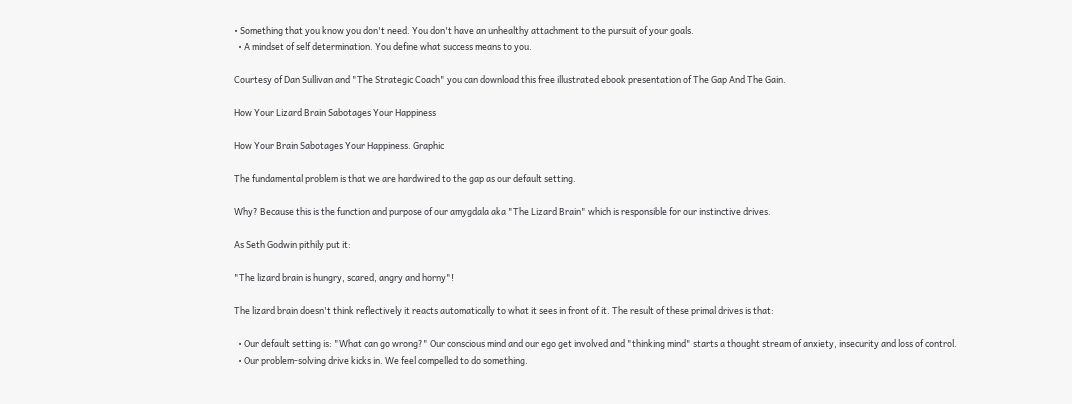• Something that you know you don't need. You don't have an unhealthy attachment to the pursuit of your goals.
  • A mindset of self determination. You define what success means to you.

Courtesy of Dan Sullivan and "The Strategic Coach" you can download this free illustrated ebook presentation of The Gap And The Gain.

How Your Lizard Brain Sabotages Your Happiness

How Your Brain Sabotages Your Happiness. Graphic

The fundamental problem is that we are hardwired to the gap as our default setting.

Why? Because this is the function and purpose of our amygdala aka "The Lizard Brain" which is responsible for our instinctive drives.

As Seth Godwin pithily put it:

"The lizard brain is hungry, scared, angry and horny"!

The lizard brain doesn't think reflectively it reacts automatically to what it sees in front of it. The result of these primal drives is that:

  • Our default setting is: "What can go wrong?" Our conscious mind and our ego get involved and "thinking mind" starts a thought stream of anxiety, insecurity and loss of control.
  • Our problem-solving drive kicks in. We feel compelled to do something.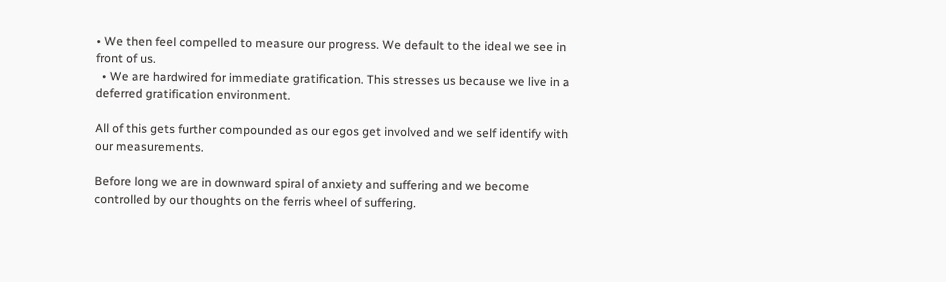• We then feel compelled to measure our progress. We default to the ideal we see in front of us.
  • We are hardwired for immediate gratification. This stresses us because we live in a deferred gratification environment.

All of this gets further compounded as our egos get involved and we self identify with our measurements.

Before long we are in downward spiral of anxiety and suffering and we become controlled by our thoughts on the ferris wheel of suffering.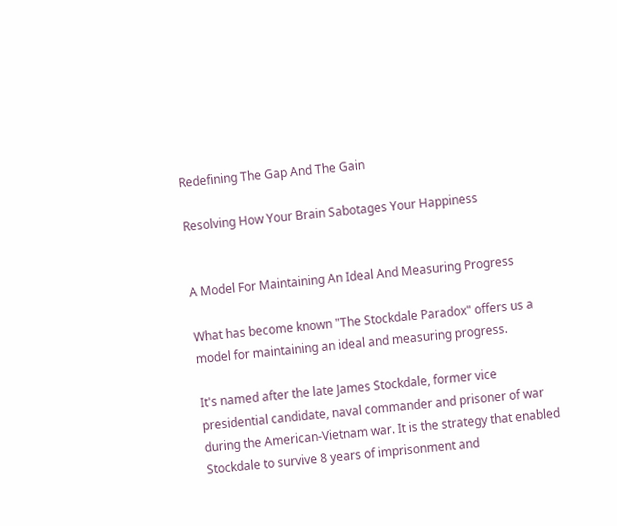Redefining The Gap And The Gain

Resolving How Your Brain Sabotages Your Happiness


A Model For Maintaining An Ideal And Measuring Progress

What has become known "The Stockdale Paradox" offers us a model for maintaining an ideal and measuring progress.

It's named after the late James Stockdale, former vice presidential candidate, naval commander and prisoner of war during the American-Vietnam war. It is the strategy that enabled Stockdale to survive 8 years of imprisonment and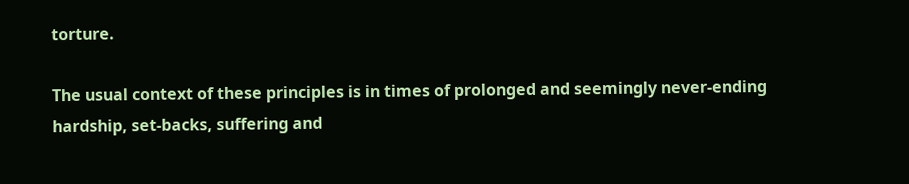torture.

The usual context of these principles is in times of prolonged and seemingly never-ending hardship, set-backs, suffering and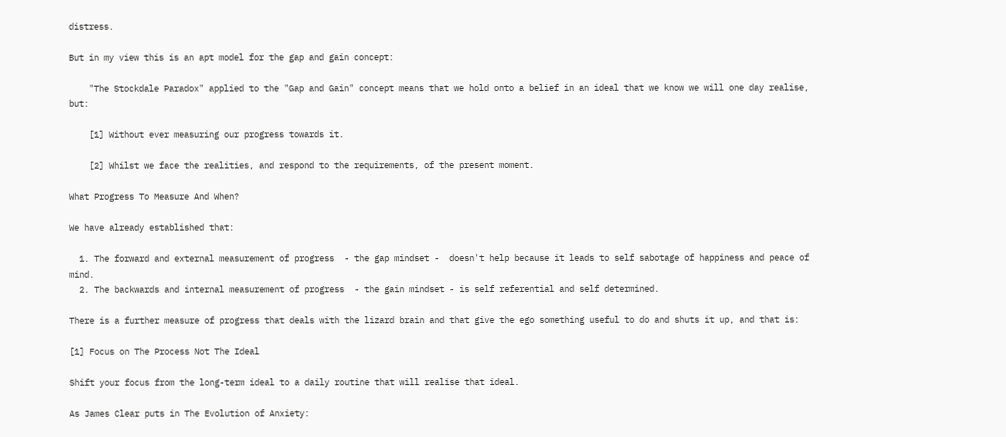distress.

But in my view this is an apt model for the gap and gain concept:

    "The Stockdale Paradox" applied to the "Gap and Gain" concept means that we hold onto a belief in an ideal that we know we will one day realise, but:

    [1] Without ever measuring our progress towards it.

    [2] Whilst we face the realities, and respond to the requirements, of the present moment.

What Progress To Measure And When?

We have already established that:

  1. The forward and external measurement of progress  - the gap mindset -  doesn't help because it leads to self sabotage of happiness and peace of mind.
  2. The backwards and internal measurement of progress  - the gain mindset - is self referential and self determined.

There is a further measure of progress that deals with the lizard brain and that give the ego something useful to do and shuts it up, and that is:

[1] Focus on The Process Not The Ideal

Shift your focus from the long-term ideal to a daily routine that will realise that ideal.

As James Clear puts in The Evolution of Anxiety: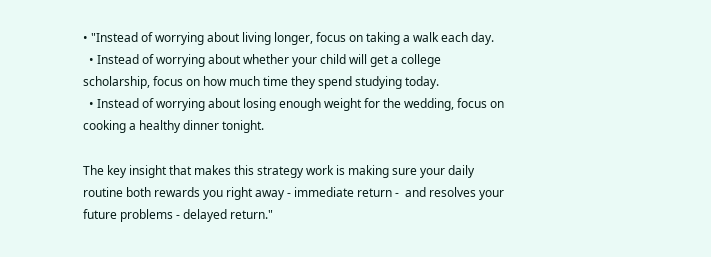• "Instead of worrying about living longer, focus on taking a walk each day.
  • Instead of worrying about whether your child will get a college scholarship, focus on how much time they spend studying today.
  • Instead of worrying about losing enough weight for the wedding, focus on cooking a healthy dinner tonight.

The key insight that makes this strategy work is making sure your daily routine both rewards you right away - immediate return -  and resolves your future problems - delayed return."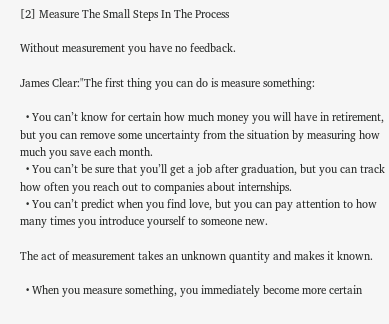[2] Measure The Small Steps In The Process

Without measurement you have no feedback.

James Clear:"The first thing you can do is measure something:

  • You can’t know for certain how much money you will have in retirement, but you can remove some uncertainty from the situation by measuring how much you save each month.
  • You can’t be sure that you’ll get a job after graduation, but you can track how often you reach out to companies about internships.
  • You can’t predict when you find love, but you can pay attention to how many times you introduce yourself to someone new.

The act of measurement takes an unknown quantity and makes it known.

  • When you measure something, you immediately become more certain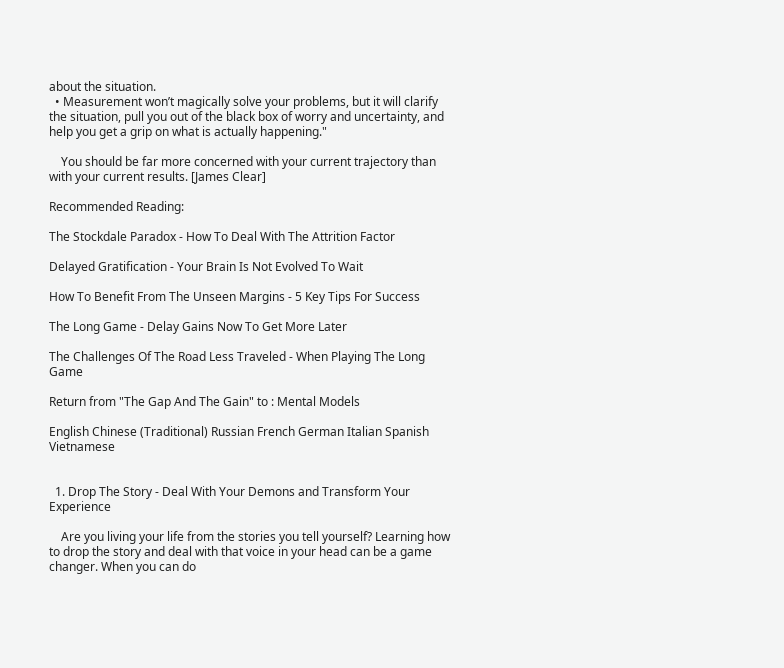about the situation.
  • Measurement won’t magically solve your problems, but it will clarify the situation, pull you out of the black box of worry and uncertainty, and help you get a grip on what is actually happening."

    You should be far more concerned with your current trajectory than with your current results. [James Clear]

Recommended Reading:

The Stockdale Paradox - How To Deal With The Attrition Factor

Delayed Gratification - Your Brain Is Not Evolved To Wait

How To Benefit From The Unseen Margins - 5 Key Tips For Success

The Long Game - Delay Gains Now To Get More Later

The Challenges Of The Road Less Traveled - When Playing The Long Game

Return from "The Gap And The Gain" to : Mental Models

English Chinese (Traditional) Russian French German Italian Spanish Vietnamese


  1. Drop The Story - Deal With Your Demons and Transform Your Experience

    Are you living your life from the stories you tell yourself? Learning how to drop the story and deal with that voice in your head can be a game changer. When you can do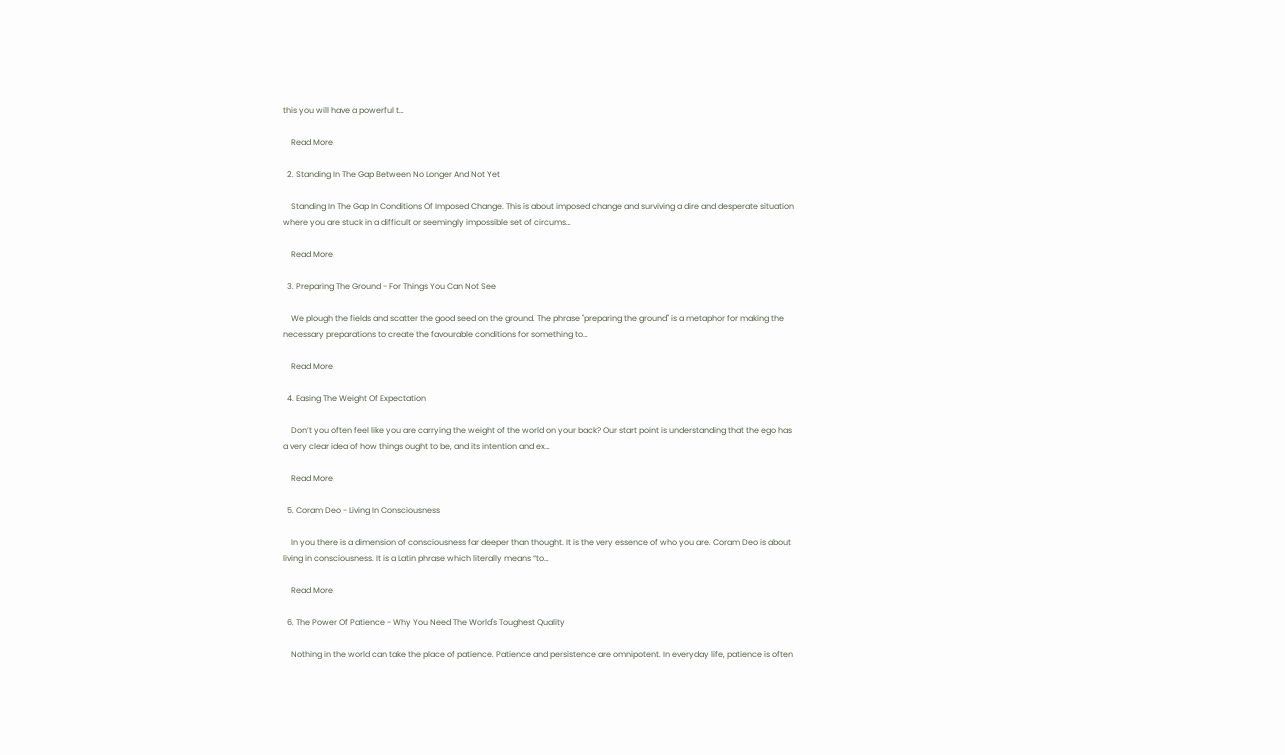this you will have a powerful t…

    Read More

  2. Standing In The Gap Between No Longer And Not Yet

    Standing In The Gap In Conditions Of Imposed Change. This is about imposed change and surviving a dire and desperate situation where you are stuck in a difficult or seemingly impossible set of circums…

    Read More

  3. Preparing The Ground - For Things You Can Not See

    We plough the fields and scatter the good seed on the ground. The phrase "preparing the ground" is a metaphor for making the necessary preparations to create the favourable conditions for something to…

    Read More

  4. Easing The Weight Of Expectation

    Don’t you often feel like you are carrying the weight of the world on your back? Our start point is understanding that the ego has a very clear idea of how things ought to be, and its intention and ex…

    Read More

  5. Coram Deo - Living In Consciousness

    In you there is a dimension of consciousness far deeper than thought. It is the very essence of who you are. Coram Deo is about living in consciousness. It is a Latin phrase which literally means “to…

    Read More

  6. The Power Of Patience - Why You Need The World's Toughest Quality

    Nothing in the world can take the place of patience. Patience and persistence are omnipotent. In everyday life, patience is often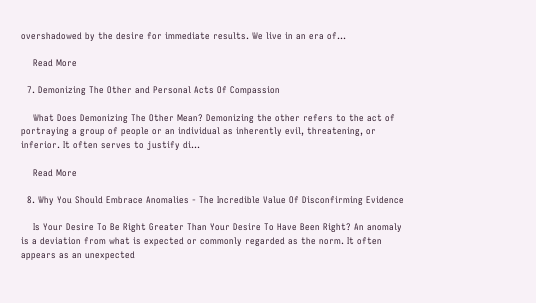overshadowed by the desire for immediate results. We live in an era of…

    Read More

  7. Demonizing The Other and Personal Acts Of Compassion

    What Does Demonizing The Other Mean? Demonizing the other refers to the act of portraying a group of people or an individual as inherently evil, threatening, or inferior. It often serves to justify di…

    Read More

  8. Why You Should Embrace Anomalies - The Incredible Value Of Disconfirming Evidence

    Is Your Desire To Be Right Greater Than Your Desire To Have Been Right? An anomaly is a deviation from what is expected or commonly regarded as the norm. It often appears as an unexpected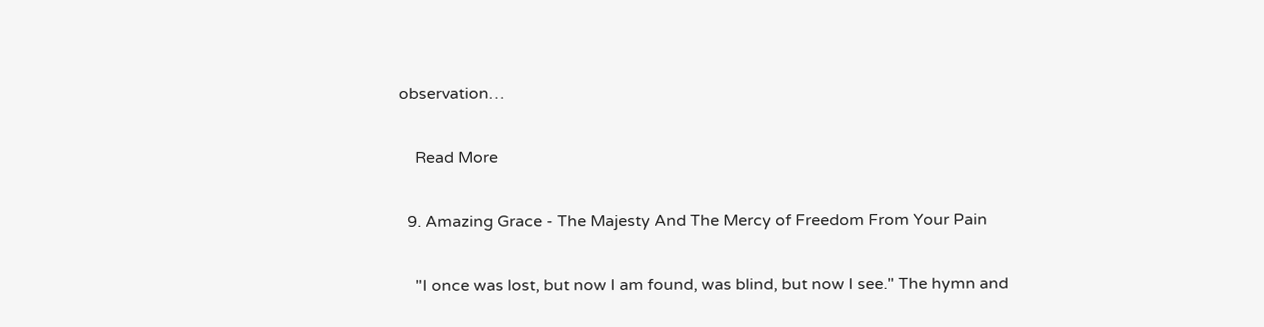observation…

    Read More

  9. Amazing Grace - The Majesty And The Mercy of Freedom From Your Pain

    "I once was lost, but now I am found, was blind, but now I see." The hymn and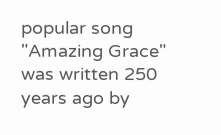popular song "Amazing Grace" was written 250 years ago by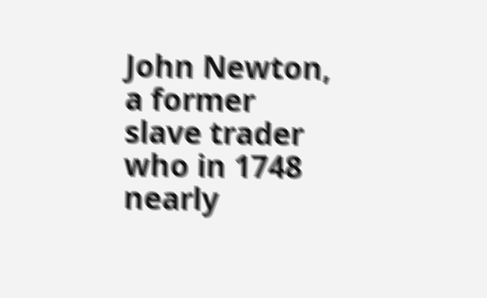John Newton, a former slave trader who in 1748 nearly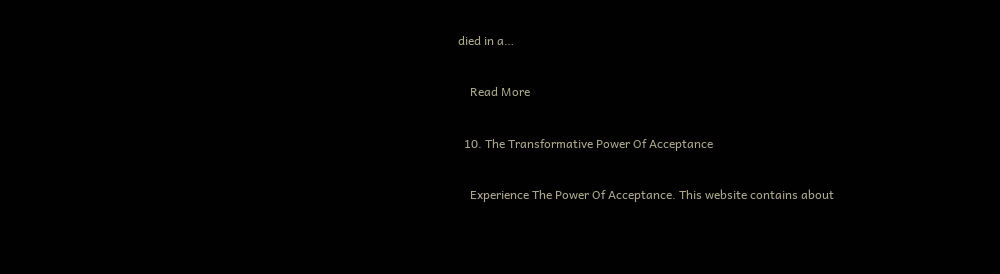died in a…

    Read More

  10. The Transformative Power Of Acceptance

    Experience The Power Of Acceptance. This website contains about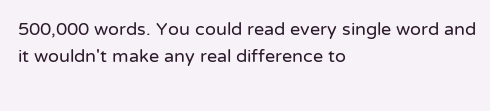500,000 words. You could read every single word and it wouldn't make any real difference to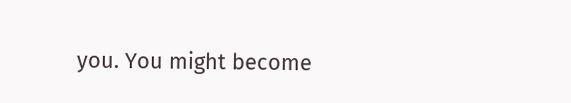you. You might become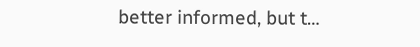better informed, but t…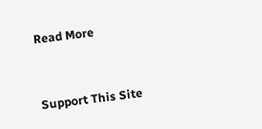Read More


Support This Site